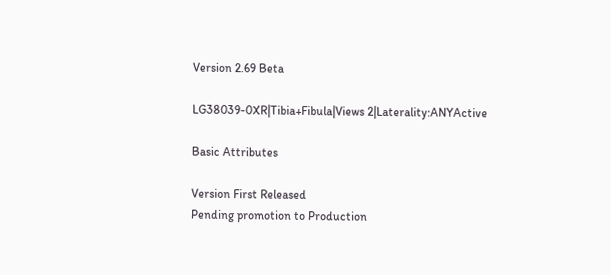Version 2.69 Beta

LG38039-0XR|Tibia+Fibula|Views 2|Laterality:ANYActive

Basic Attributes

Version First Released
Pending promotion to Production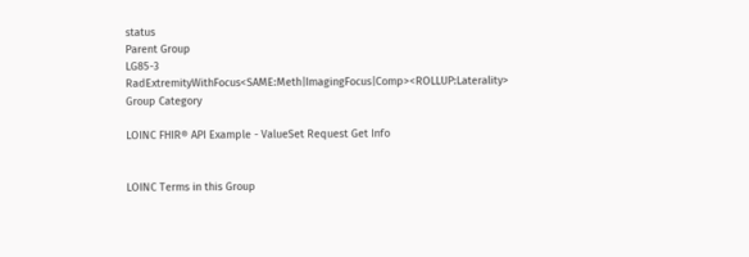status
Parent Group
LG85-3   RadExtremityWithFocus<SAME:Meth|ImagingFocus|Comp><ROLLUP:Laterality>
Group Category

LOINC FHIR® API Example - ValueSet Request Get Info


LOINC Terms in this Group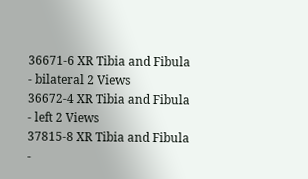36671-6 XR Tibia and Fibula - bilateral 2 Views
36672-4 XR Tibia and Fibula - left 2 Views
37815-8 XR Tibia and Fibula -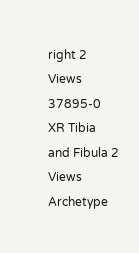right 2 Views
37895-0 XR Tibia and Fibula 2 Views Archetype